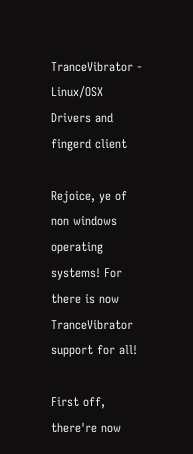TranceVibrator - Linux/OSX Drivers and fingerd client

Rejoice, ye of non windows operating systems! For there is now TranceVibrator support for all!

First off, there're now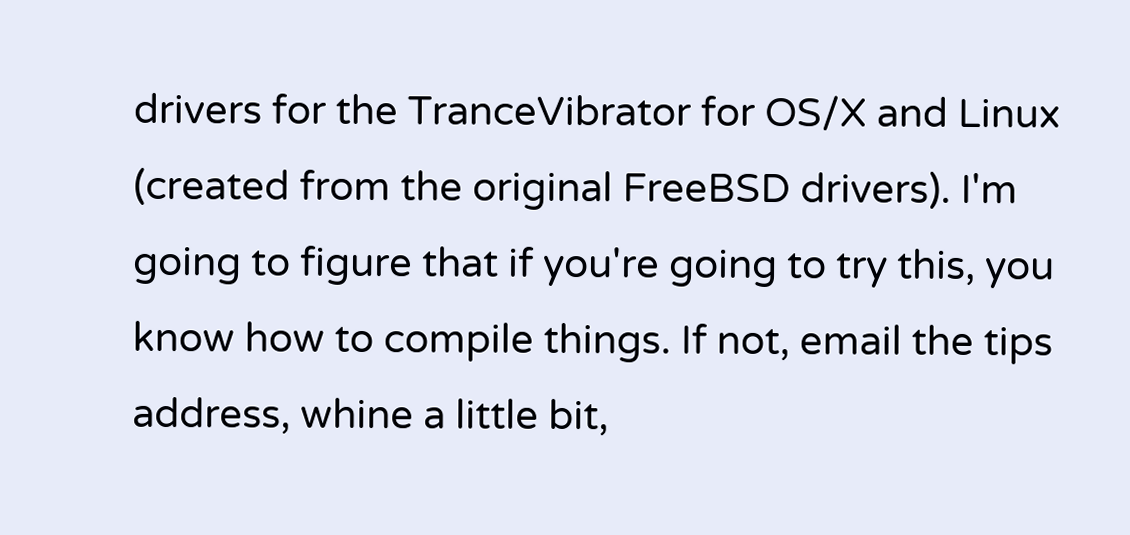drivers for the TranceVibrator for OS/X and Linux (created from the original FreeBSD drivers). I'm going to figure that if you're going to try this, you know how to compile things. If not, email the tips address, whine a little bit,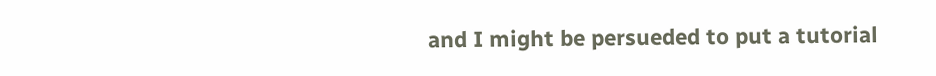and I might be persueded to put a tutorial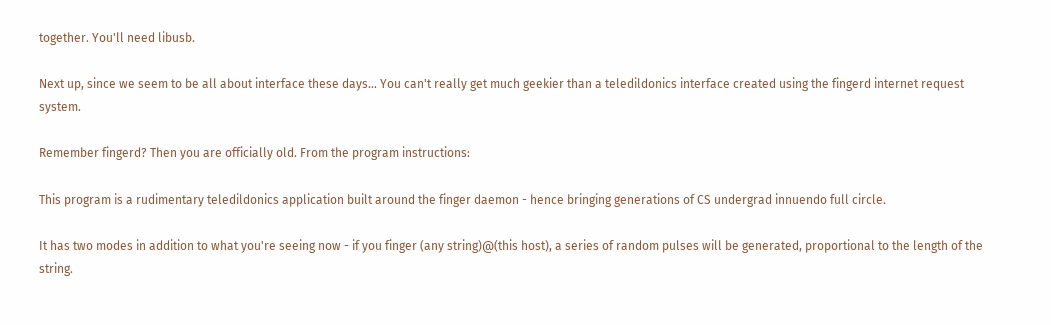together. You'll need libusb.

Next up, since we seem to be all about interface these days... You can't really get much geekier than a teledildonics interface created using the fingerd internet request system.

Remember fingerd? Then you are officially old. From the program instructions:

This program is a rudimentary teledildonics application built around the finger daemon - hence bringing generations of CS undergrad innuendo full circle.

It has two modes in addition to what you're seeing now - if you finger (any string)@(this host), a series of random pulses will be generated, proportional to the length of the string.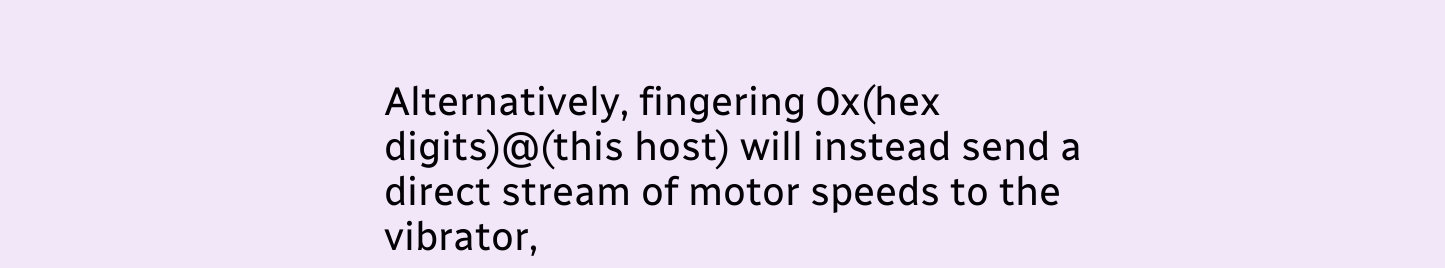Alternatively, fingering 0x(hex digits)@(this host) will instead send a direct stream of motor speeds to the vibrator,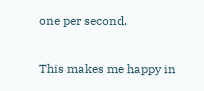one per second.

This makes me happy in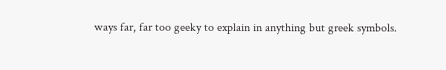ways far, far too geeky to explain in anything but greek symbols.